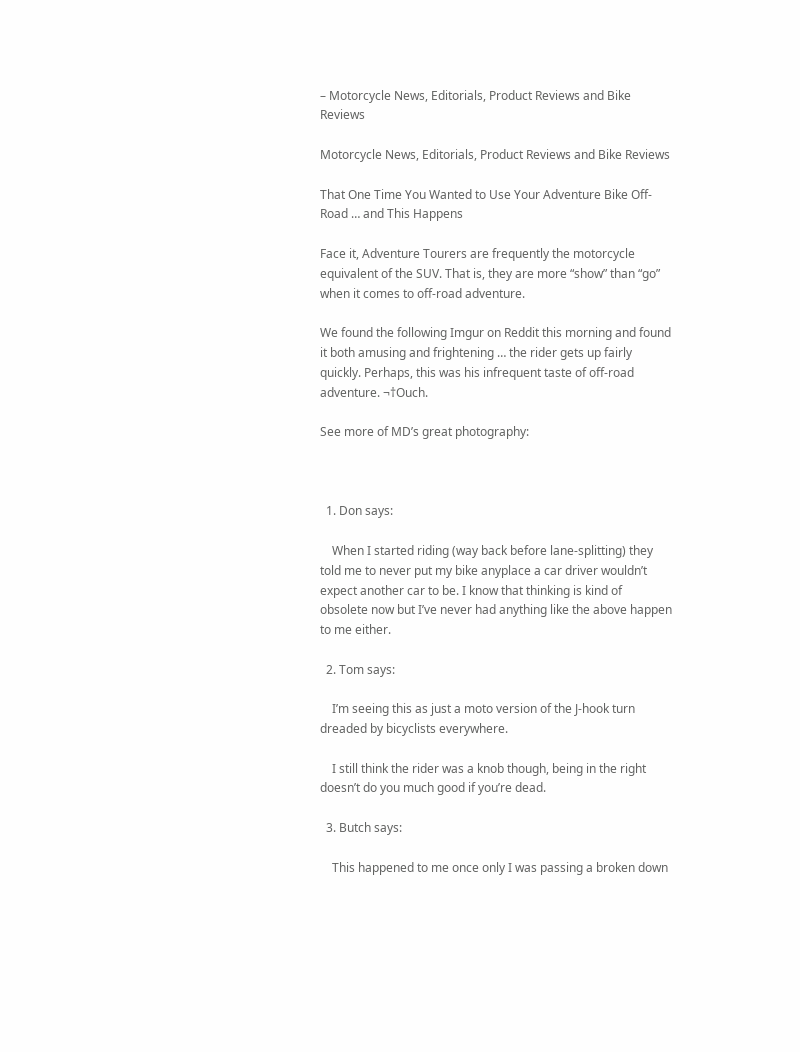– Motorcycle News, Editorials, Product Reviews and Bike Reviews

Motorcycle News, Editorials, Product Reviews and Bike Reviews

That One Time You Wanted to Use Your Adventure Bike Off-Road … and This Happens

Face it, Adventure Tourers are frequently the motorcycle equivalent of the SUV. That is, they are more “show” than “go” when it comes to off-road adventure.

We found the following Imgur on Reddit this morning and found it both amusing and frightening … the rider gets up fairly quickly. Perhaps, this was his infrequent taste of off-road adventure. ¬†Ouch.

See more of MD’s great photography:



  1. Don says:

    When I started riding (way back before lane-splitting) they told me to never put my bike anyplace a car driver wouldn’t expect another car to be. I know that thinking is kind of obsolete now but I’ve never had anything like the above happen to me either.

  2. Tom says:

    I’m seeing this as just a moto version of the J-hook turn dreaded by bicyclists everywhere.

    I still think the rider was a knob though, being in the right doesn’t do you much good if you’re dead.

  3. Butch says:

    This happened to me once only I was passing a broken down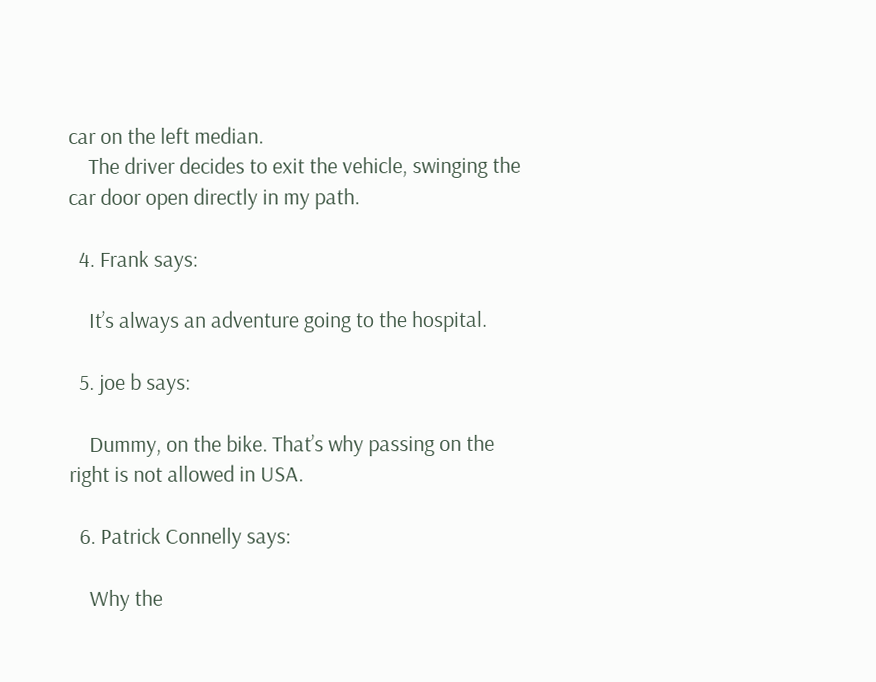car on the left median.
    The driver decides to exit the vehicle, swinging the car door open directly in my path.

  4. Frank says:

    It’s always an adventure going to the hospital.

  5. joe b says:

    Dummy, on the bike. That’s why passing on the right is not allowed in USA.

  6. Patrick Connelly says:

    Why the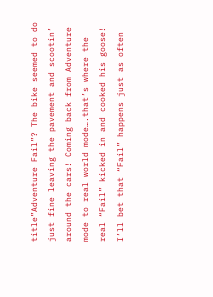title”Adventure Fail”? The bike seemed to do just fine leaving the pavement and scootin’ around the cars! Coming back from Adventure mode to real world mode….that’s where the real “Fail” kicked in and cooked his goose! I’ll bet that “Fail” happens just as often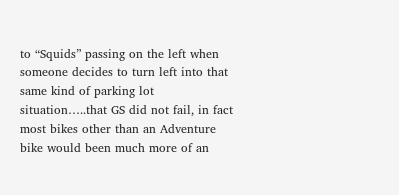to “Squids” passing on the left when someone decides to turn left into that same kind of parking lot situation…..that GS did not fail, in fact most bikes other than an Adventure bike would been much more of an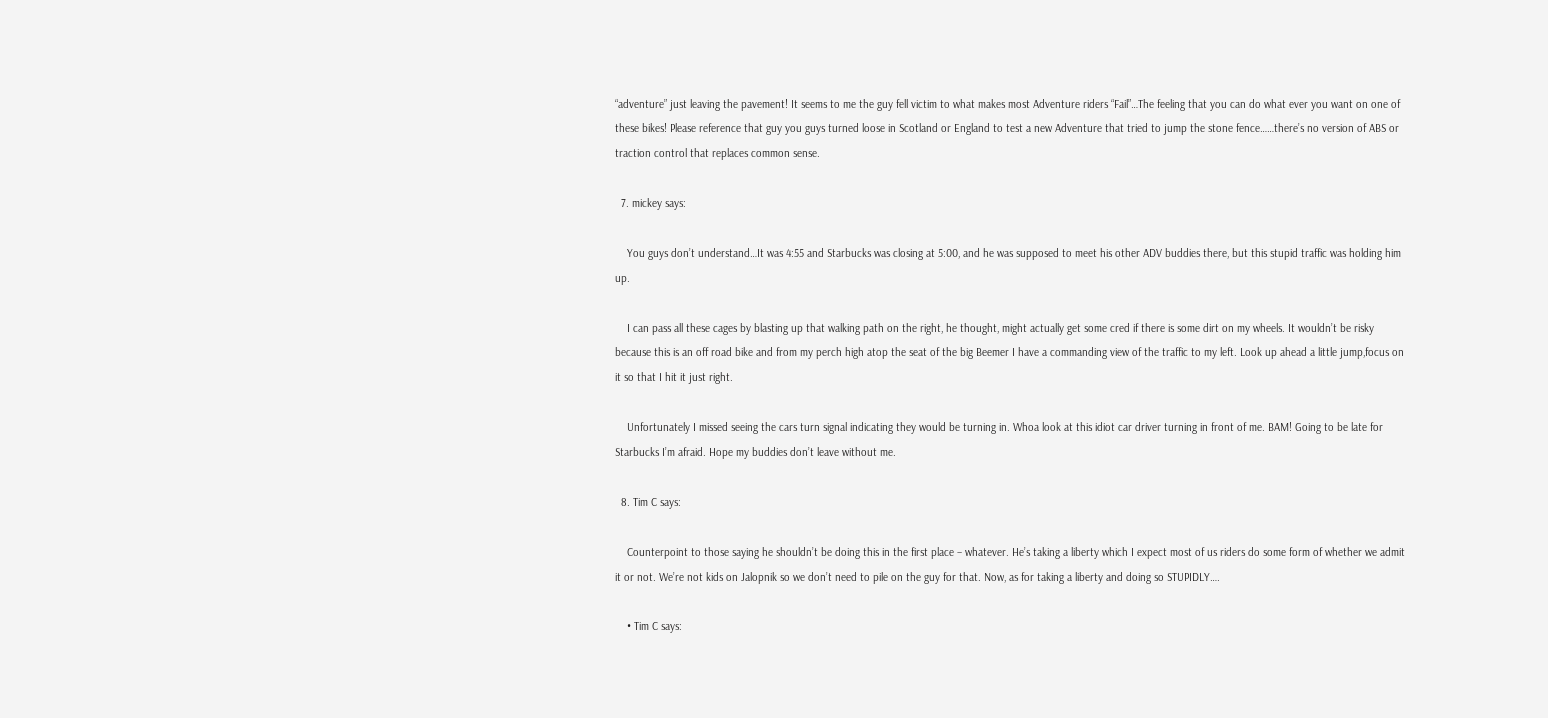“adventure” just leaving the pavement! It seems to me the guy fell victim to what makes most Adventure riders “Fail”…The feeling that you can do what ever you want on one of these bikes! Please reference that guy you guys turned loose in Scotland or England to test a new Adventure that tried to jump the stone fence……there’s no version of ABS or traction control that replaces common sense.

  7. mickey says:

    You guys don’t understand…It was 4:55 and Starbucks was closing at 5:00, and he was supposed to meet his other ADV buddies there, but this stupid traffic was holding him up.

    I can pass all these cages by blasting up that walking path on the right, he thought, might actually get some cred if there is some dirt on my wheels. It wouldn’t be risky because this is an off road bike and from my perch high atop the seat of the big Beemer I have a commanding view of the traffic to my left. Look up ahead a little jump,focus on it so that I hit it just right.

    Unfortunately I missed seeing the cars turn signal indicating they would be turning in. Whoa look at this idiot car driver turning in front of me. BAM! Going to be late for Starbucks I’m afraid. Hope my buddies don’t leave without me.

  8. Tim C says:

    Counterpoint to those saying he shouldn’t be doing this in the first place – whatever. He’s taking a liberty which I expect most of us riders do some form of whether we admit it or not. We’re not kids on Jalopnik so we don’t need to pile on the guy for that. Now, as for taking a liberty and doing so STUPIDLY….

    • Tim C says: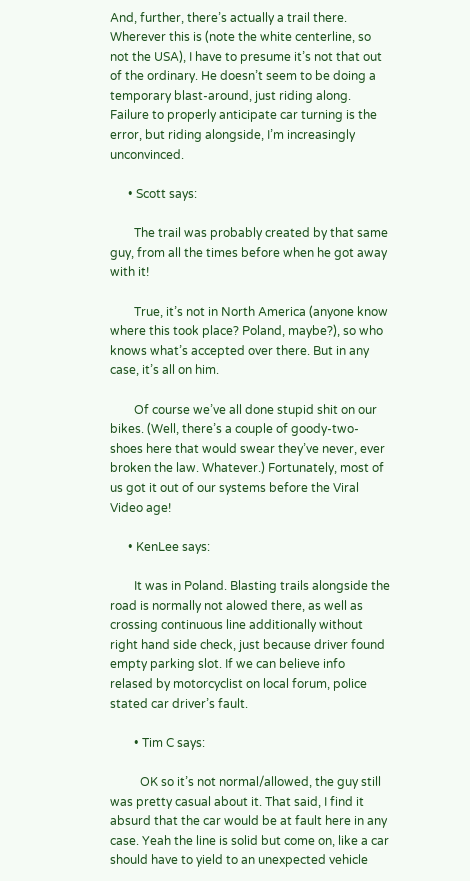And, further, there’s actually a trail there. Wherever this is (note the white centerline, so not the USA), I have to presume it’s not that out of the ordinary. He doesn’t seem to be doing a temporary blast-around, just riding along. Failure to properly anticipate car turning is the error, but riding alongside, I’m increasingly unconvinced.

      • Scott says:

        The trail was probably created by that same guy, from all the times before when he got away with it!

        True, it’s not in North America (anyone know where this took place? Poland, maybe?), so who knows what’s accepted over there. But in any case, it’s all on him.

        Of course we’ve all done stupid shit on our bikes. (Well, there’s a couple of goody-two-shoes here that would swear they’ve never, ever broken the law. Whatever.) Fortunately, most of us got it out of our systems before the Viral Video age!

      • KenLee says:

        It was in Poland. Blasting trails alongside the road is normally not alowed there, as well as crossing continuous line additionally without right hand side check, just because driver found empty parking slot. If we can believe info relased by motorcyclist on local forum, police stated car driver’s fault.

        • Tim C says:

          OK so it’s not normal/allowed, the guy still was pretty casual about it. That said, I find it absurd that the car would be at fault here in any case. Yeah the line is solid but come on, like a car should have to yield to an unexpected vehicle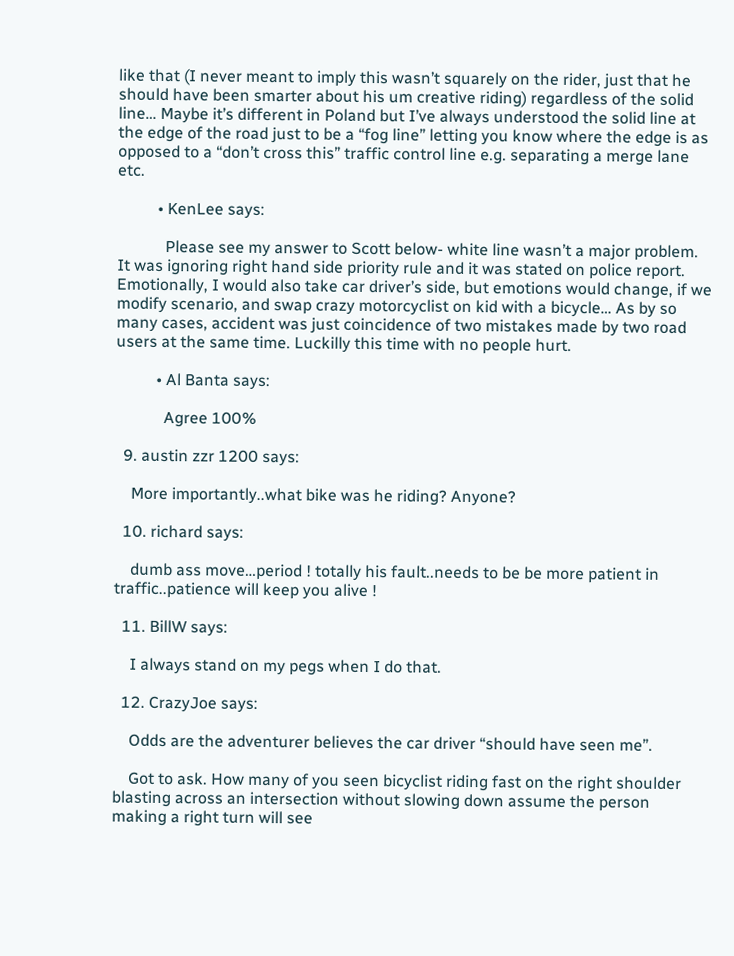like that (I never meant to imply this wasn’t squarely on the rider, just that he should have been smarter about his um creative riding) regardless of the solid line… Maybe it’s different in Poland but I’ve always understood the solid line at the edge of the road just to be a “fog line” letting you know where the edge is as opposed to a “don’t cross this” traffic control line e.g. separating a merge lane etc.

          • KenLee says:

            Please see my answer to Scott below- white line wasn’t a major problem. It was ignoring right hand side priority rule and it was stated on police report. Emotionally, I would also take car driver’s side, but emotions would change, if we modify scenario, and swap crazy motorcyclist on kid with a bicycle… As by so many cases, accident was just coincidence of two mistakes made by two road users at the same time. Luckilly this time with no people hurt.

          • Al Banta says:

            Agree 100%

  9. austin zzr 1200 says:

    More importantly..what bike was he riding? Anyone?

  10. richard says:

    dumb ass move…period ! totally his fault..needs to be be more patient in traffic..patience will keep you alive !

  11. BillW says:

    I always stand on my pegs when I do that.

  12. CrazyJoe says:

    Odds are the adventurer believes the car driver “should have seen me”.

    Got to ask. How many of you seen bicyclist riding fast on the right shoulder blasting across an intersection without slowing down assume the person making a right turn will see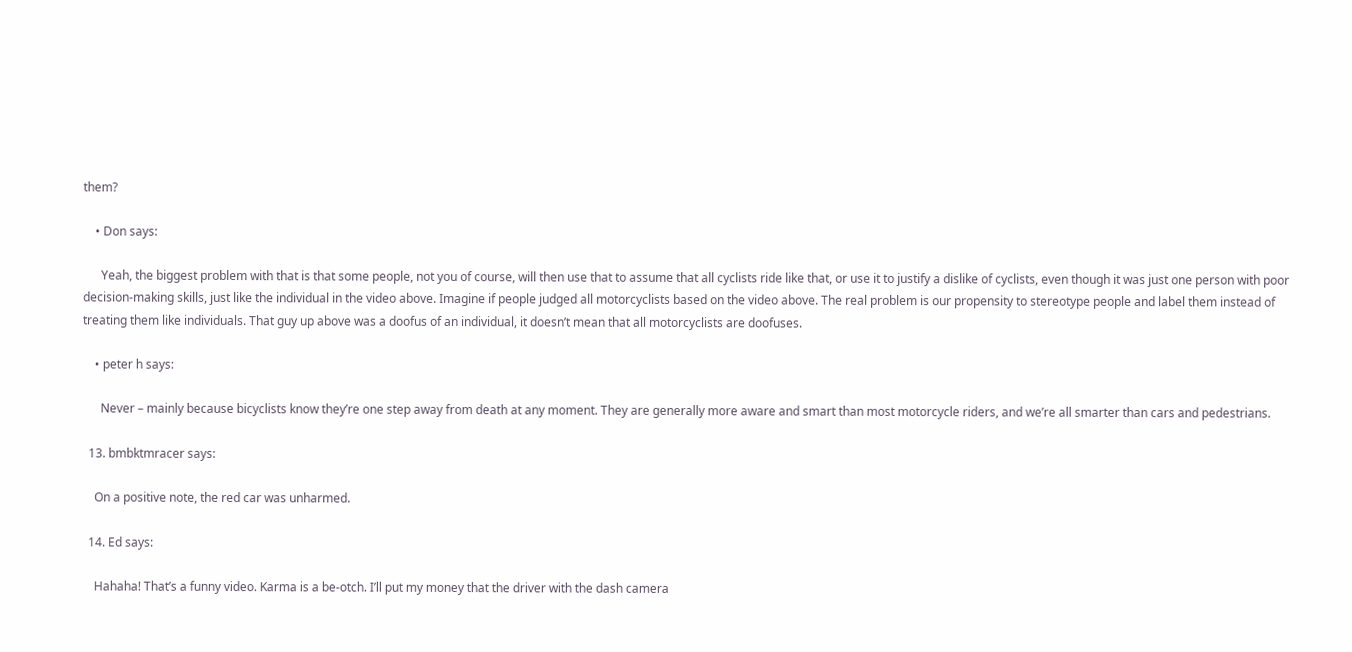them?

    • Don says:

      Yeah, the biggest problem with that is that some people, not you of course, will then use that to assume that all cyclists ride like that, or use it to justify a dislike of cyclists, even though it was just one person with poor decision-making skills, just like the individual in the video above. Imagine if people judged all motorcyclists based on the video above. The real problem is our propensity to stereotype people and label them instead of treating them like individuals. That guy up above was a doofus of an individual, it doesn’t mean that all motorcyclists are doofuses.

    • peter h says:

      Never – mainly because bicyclists know they’re one step away from death at any moment. They are generally more aware and smart than most motorcycle riders, and we’re all smarter than cars and pedestrians.

  13. bmbktmracer says:

    On a positive note, the red car was unharmed.

  14. Ed says:

    Hahaha! That’s a funny video. Karma is a be-otch. I’ll put my money that the driver with the dash camera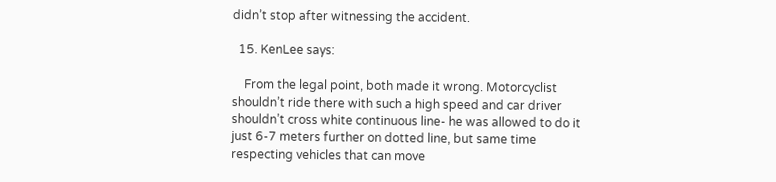didn’t stop after witnessing the accident.

  15. KenLee says:

    From the legal point, both made it wrong. Motorcyclist shouldn’t ride there with such a high speed and car driver shouldn’t cross white continuous line- he was allowed to do it just 6-7 meters further on dotted line, but same time respecting vehicles that can move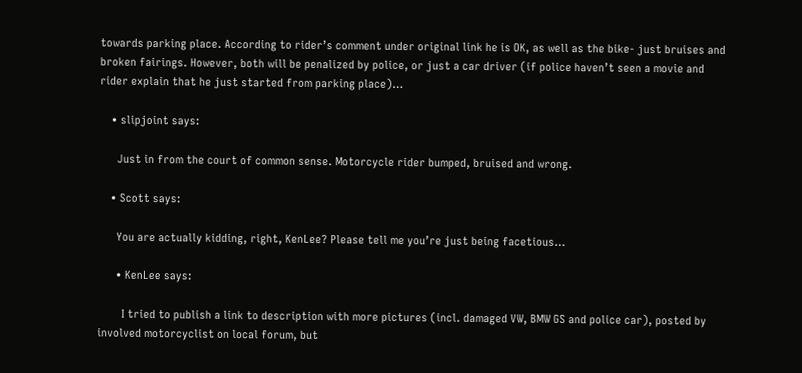towards parking place. According to rider’s comment under original link he is OK, as well as the bike- just bruises and broken fairings. However, both will be penalized by police, or just a car driver (if police haven’t seen a movie and rider explain that he just started from parking place)…

    • slipjoint says:

      Just in from the court of common sense. Motorcycle rider bumped, bruised and wrong.

    • Scott says:

      You are actually kidding, right, KenLee? Please tell me you’re just being facetious…

      • KenLee says:

        I tried to publish a link to description with more pictures (incl. damaged VW, BMW GS and police car), posted by involved motorcyclist on local forum, but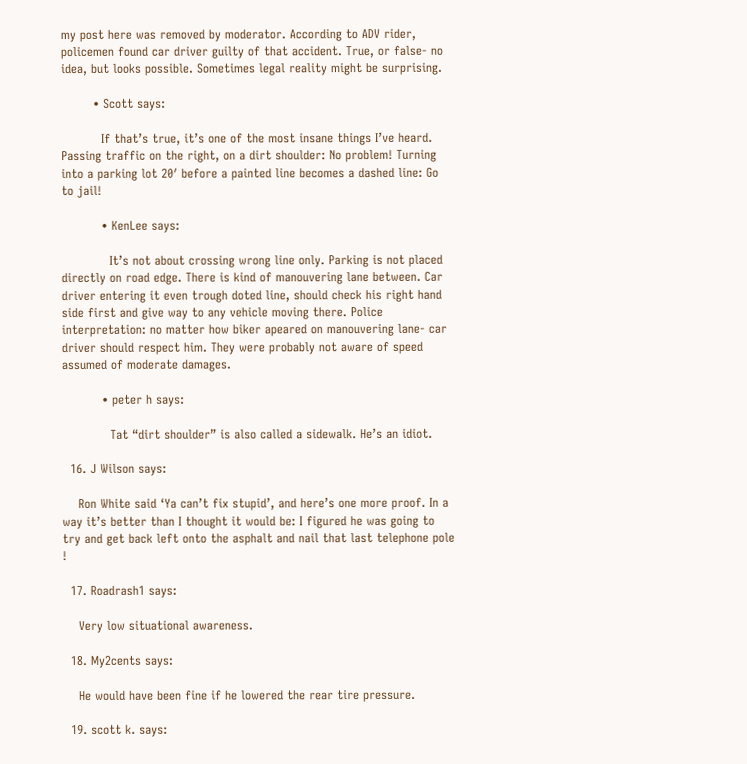my post here was removed by moderator. According to ADV rider, policemen found car driver guilty of that accident. True, or false- no idea, but looks possible. Sometimes legal reality might be surprising.

        • Scott says:

          If that’s true, it’s one of the most insane things I’ve heard. Passing traffic on the right, on a dirt shoulder: No problem! Turning into a parking lot 20′ before a painted line becomes a dashed line: Go to jail!

          • KenLee says:

            It’s not about crossing wrong line only. Parking is not placed directly on road edge. There is kind of manouvering lane between. Car driver entering it even trough doted line, should check his right hand side first and give way to any vehicle moving there. Police interpretation: no matter how biker apeared on manouvering lane- car driver should respect him. They were probably not aware of speed assumed of moderate damages.

          • peter h says:

            Tat “dirt shoulder” is also called a sidewalk. He’s an idiot.

  16. J Wilson says:

    Ron White said ‘Ya can’t fix stupid’, and here’s one more proof. In a way it’s better than I thought it would be: I figured he was going to try and get back left onto the asphalt and nail that last telephone pole !

  17. Roadrash1 says:

    Very low situational awareness.

  18. My2cents says:

    He would have been fine if he lowered the rear tire pressure.

  19. scott k. says: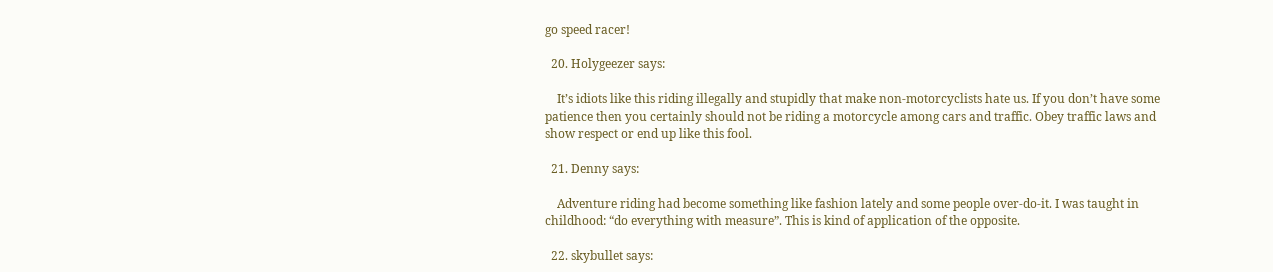go speed racer!

  20. Holygeezer says:

    It’s idiots like this riding illegally and stupidly that make non-motorcyclists hate us. If you don’t have some patience then you certainly should not be riding a motorcycle among cars and traffic. Obey traffic laws and show respect or end up like this fool.

  21. Denny says:

    Adventure riding had become something like fashion lately and some people over-do-it. I was taught in childhood: “do everything with measure”. This is kind of application of the opposite.

  22. skybullet says: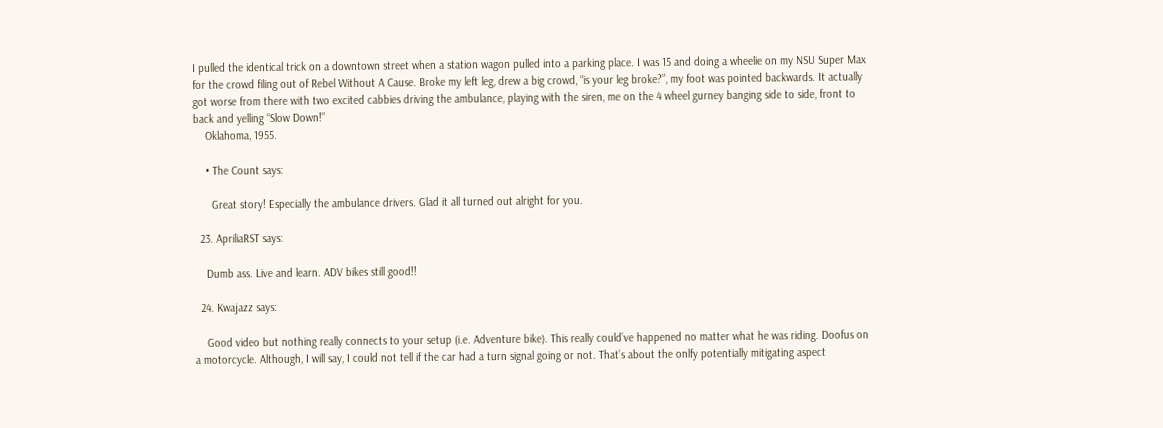I pulled the identical trick on a downtown street when a station wagon pulled into a parking place. I was 15 and doing a wheelie on my NSU Super Max for the crowd filing out of Rebel Without A Cause. Broke my left leg, drew a big crowd, “is your leg broke?”, my foot was pointed backwards. It actually got worse from there with two excited cabbies driving the ambulance, playing with the siren, me on the 4 wheel gurney banging side to side, front to back and yelling “Slow Down!”
    Oklahoma, 1955.

    • The Count says:

      Great story! Especially the ambulance drivers. Glad it all turned out alright for you.

  23. ApriliaRST says:

    Dumb ass. Live and learn. ADV bikes still good!!

  24. Kwajazz says:

    Good video but nothing really connects to your setup (i.e. Adventure bike). This really could’ve happened no matter what he was riding. Doofus on a motorcycle. Although, I will say, I could not tell if the car had a turn signal going or not. That’s about the onlfy potentially mitigating aspect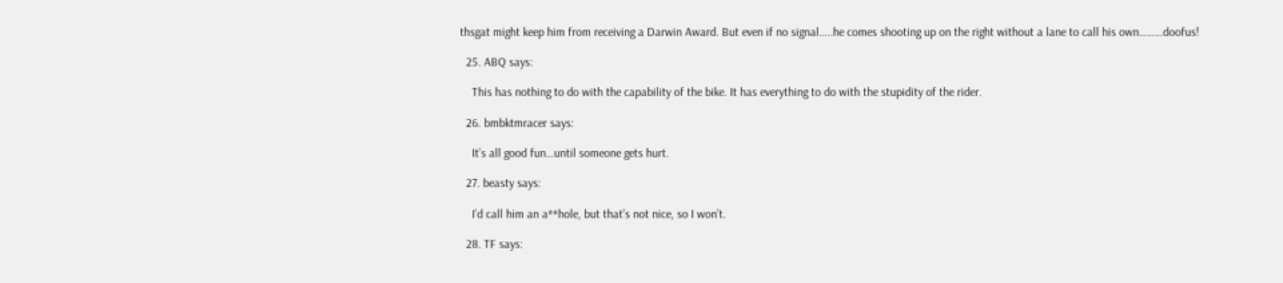thsgat might keep him from receiving a Darwin Award. But even if no signal…..he comes shooting up on the right without a lane to call his own………doofus!

  25. ABQ says:

    This has nothing to do with the capability of the bike. It has everything to do with the stupidity of the rider.

  26. bmbktmracer says:

    It’s all good fun…until someone gets hurt.

  27. beasty says:

    I’d call him an a**hole, but that’s not nice, so I won’t.

  28. TF says: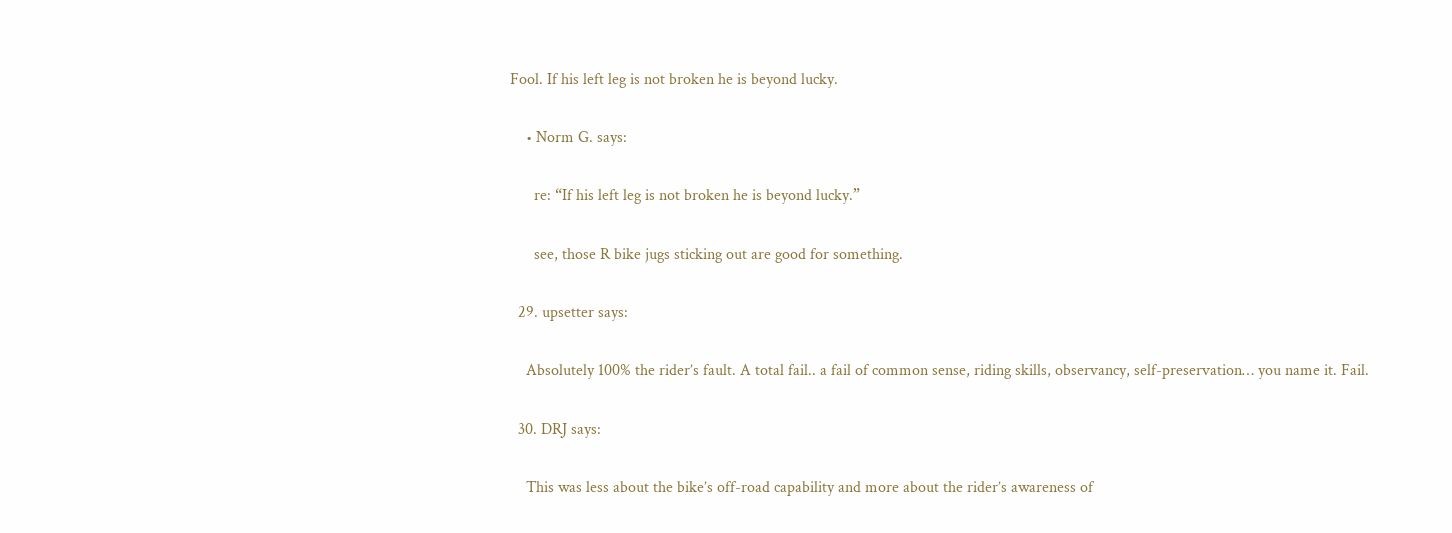Fool. If his left leg is not broken he is beyond lucky.

    • Norm G. says:

      re: “If his left leg is not broken he is beyond lucky.”

      see, those R bike jugs sticking out are good for something.

  29. upsetter says:

    Absolutely 100% the rider’s fault. A total fail.. a fail of common sense, riding skills, observancy, self-preservation… you name it. Fail.

  30. DRJ says:

    This was less about the bike’s off-road capability and more about the rider’s awareness of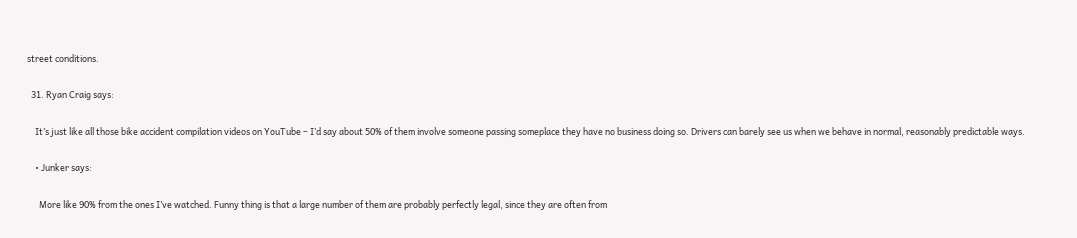street conditions.

  31. Ryan Craig says:

    It’s just like all those bike accident compilation videos on YouTube – I’d say about 50% of them involve someone passing someplace they have no business doing so. Drivers can barely see us when we behave in normal, reasonably predictable ways.

    • Junker says:

      More like 90% from the ones I’ve watched. Funny thing is that a large number of them are probably perfectly legal, since they are often from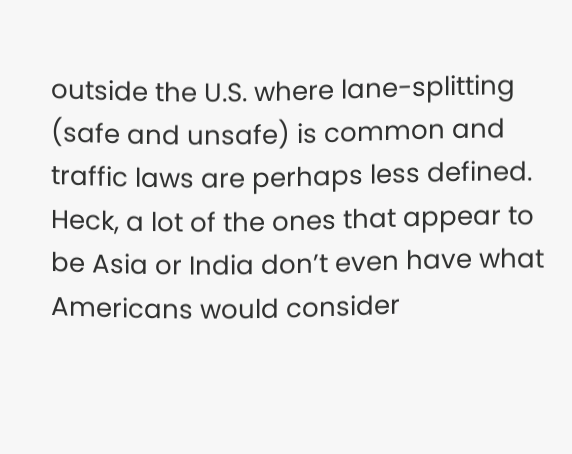outside the U.S. where lane-splitting (safe and unsafe) is common and traffic laws are perhaps less defined. Heck, a lot of the ones that appear to be Asia or India don’t even have what Americans would consider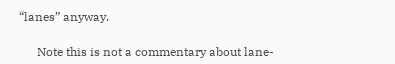“lanes” anyway.

      Note this is not a commentary about lane-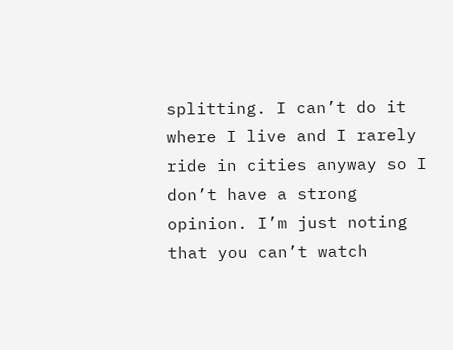splitting. I can’t do it where I live and I rarely ride in cities anyway so I don’t have a strong opinion. I’m just noting that you can’t watch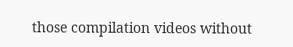those compilation videos without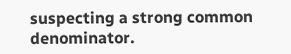suspecting a strong common denominator.